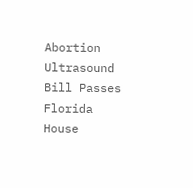Abortion Ultrasound Bill Passes Florida House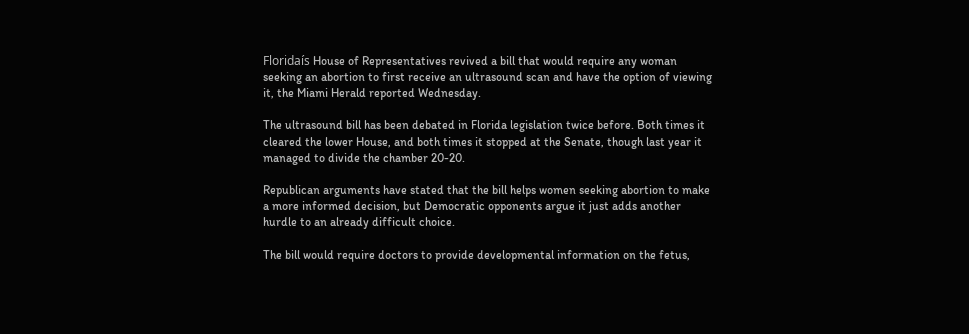Floridaís House of Representatives revived a bill that would require any woman seeking an abortion to first receive an ultrasound scan and have the option of viewing it, the Miami Herald reported Wednesday.

The ultrasound bill has been debated in Florida legislation twice before. Both times it cleared the lower House, and both times it stopped at the Senate, though last year it managed to divide the chamber 20-20.

Republican arguments have stated that the bill helps women seeking abortion to make a more informed decision, but Democratic opponents argue it just adds another hurdle to an already difficult choice.

The bill would require doctors to provide developmental information on the fetus,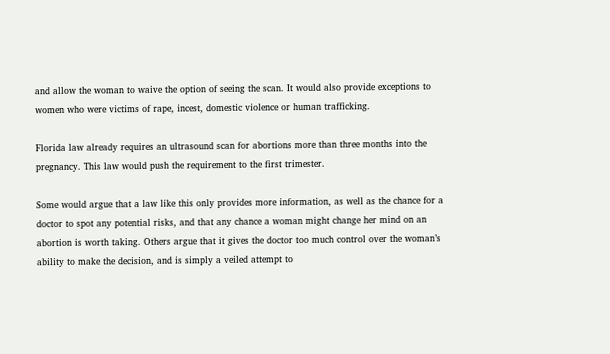and allow the woman to waive the option of seeing the scan. It would also provide exceptions to women who were victims of rape, incest, domestic violence or human trafficking.

Florida law already requires an ultrasound scan for abortions more than three months into the pregnancy. This law would push the requirement to the first trimester.

Some would argue that a law like this only provides more information, as well as the chance for a doctor to spot any potential risks, and that any chance a woman might change her mind on an abortion is worth taking. Others argue that it gives the doctor too much control over the woman’s ability to make the decision, and is simply a veiled attempt to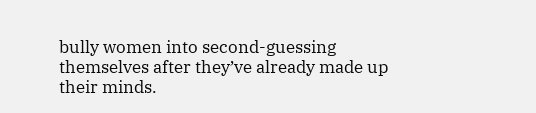bully women into second-guessing themselves after they’ve already made up their minds.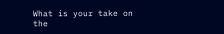What is your take on the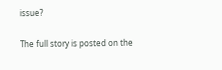issue?

The full story is posted on the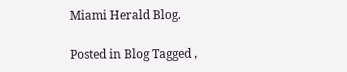Miami Herald Blog.

Posted in Blog Tagged ,